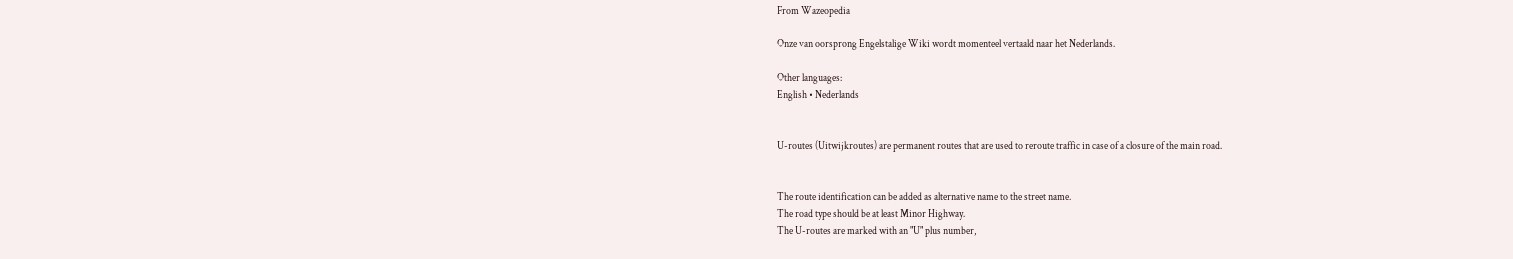From Wazeopedia

Onze van oorsprong Engelstalige Wiki wordt momenteel vertaald naar het Nederlands.

Other languages:
English • Nederlands


U-routes (Uitwijkroutes) are permanent routes that are used to reroute traffic in case of a closure of the main road.


The route identification can be added as alternative name to the street name.
The road type should be at least Minor Highway.
The U-routes are marked with an "U" plus number,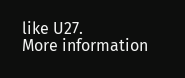like U27.
More information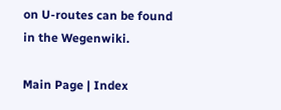on U-routes can be found in the Wegenwiki.

Main Page | Index